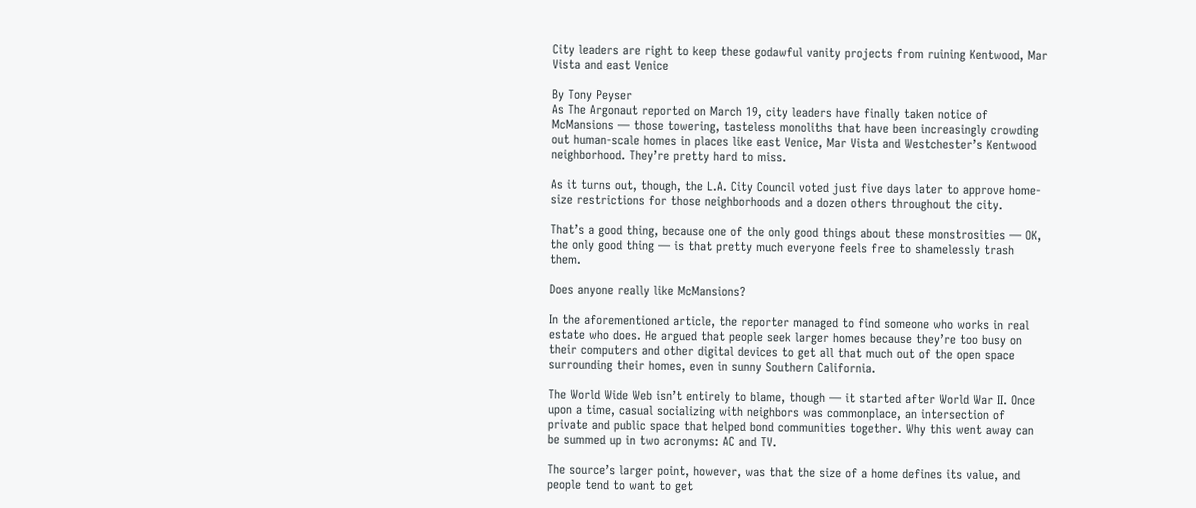City leaders are right to keep these godawful vanity projects from ruining Kentwood, Mar Vista and east Venice

By Tony Peyser
As The Argonaut reported on March 19, city leaders have finally taken notice of McMansions — those towering, tasteless monoliths that have been increasingly crowding out human-scale homes in places like east Venice, Mar Vista and Westchester’s Kentwood neighborhood. They’re pretty hard to miss.

As it turns out, though, the L.A. City Council voted just five days later to approve home-size restrictions for those neighborhoods and a dozen others throughout the city.

That’s a good thing, because one of the only good things about these monstrosities — OK, the only good thing — is that pretty much everyone feels free to shamelessly trash them.

Does anyone really like McMansions?

In the aforementioned article, the reporter managed to find someone who works in real estate who does. He argued that people seek larger homes because they’re too busy on their computers and other digital devices to get all that much out of the open space surrounding their homes, even in sunny Southern California.

The World Wide Web isn’t entirely to blame, though — it started after World War II. Once upon a time, casual socializing with neighbors was commonplace, an intersection of private and public space that helped bond communities together. Why this went away can be summed up in two acronyms: AC and TV.

The source’s larger point, however, was that the size of a home defines its value, and people tend to want to get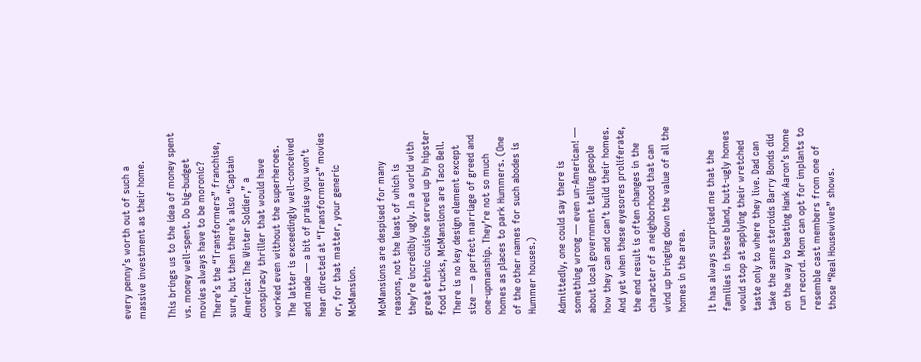every penny’s worth out of such a massive investment as their home.

This brings us to the idea of money spent vs. money well-spent. Do big-budget movies always have to be moronic? There’s the “Transformers” franchise, sure, but then there’s also “Captain America: The Winter Soldier,” a conspiracy thriller that would have worked even without the superheroes. The latter is exceedingly well-conceived and made — a bit of praise you won’t hear directed at “Transformers” movies or, for that matter, your generic McMansion.

McMansions are despised for many reasons, not the least of which is they’re incredibly ugly. In a world with great ethnic cuisine served up by hipster food trucks, McMansions are Taco Bell. There is no key design element except size — a perfect marriage of greed and one-upmanship. They’re not so much homes as places to park Hummers. (One of the other names for such abodes is Hummer houses.)

Admittedly, one could say there is something wrong — even un-American! — about local government telling people how they can and can’t build their homes. And yet when these eyesores proliferate, the end result is often changes in the character of a neighborhood that can wind up bringing down the value of all the homes in the area.

It has always surprised me that the families in these bland, butt-ugly homes would stop at applying their wretched taste only to where they live. Dad can take the same steroids Barry Bonds did on the way to beating Hank Aaron’s home run record. Mom can opt for implants to resemble cast members from one of those “Real Housewives” shows.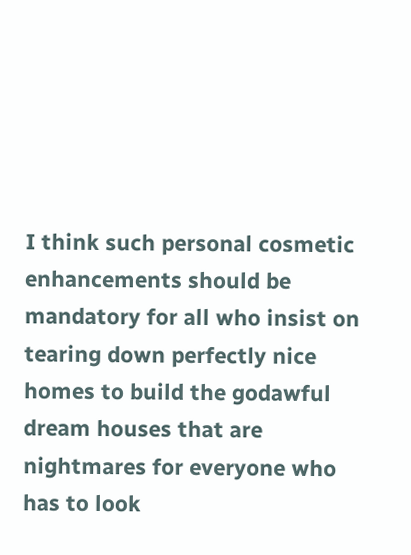I think such personal cosmetic enhancements should be mandatory for all who insist on tearing down perfectly nice homes to build the godawful dream houses that are nightmares for everyone who has to look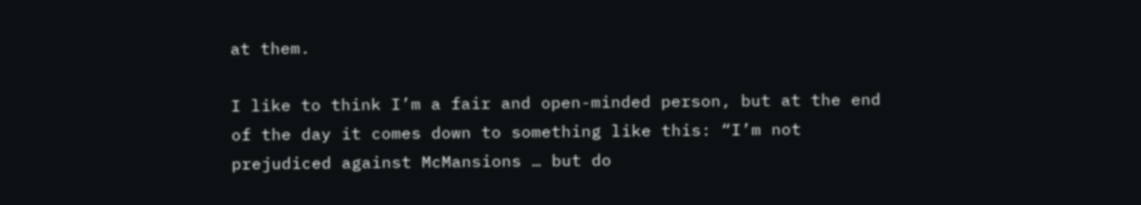at them.

I like to think I’m a fair and open-minded person, but at the end of the day it comes down to something like this: “I’m not prejudiced against McMansions … but do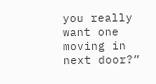you really want one moving in next door?”